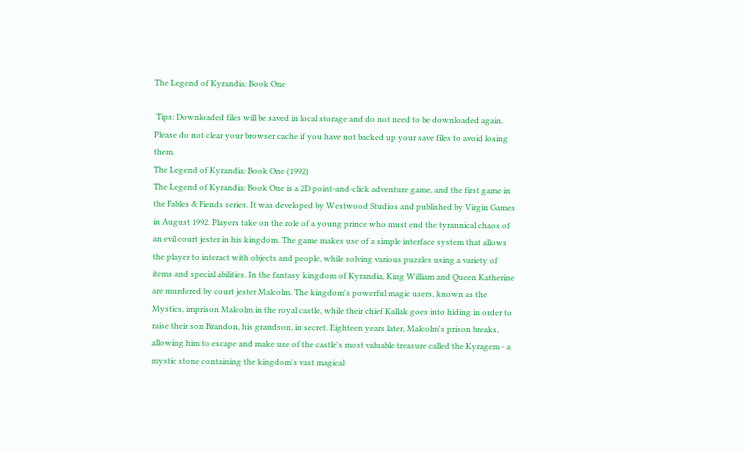The Legend of Kyrandia: Book One

 Tips: Downloaded files will be saved in local storage and do not need to be downloaded again. Please do not clear your browser cache if you have not backed up your save files to avoid losing them.
The Legend of Kyrandia: Book One (1992)
The Legend of Kyrandia: Book One is a 2D point-and-click adventure game, and the first game in the Fables & Fiends series. It was developed by Westwood Studios and published by Virgin Games in August 1992. Players take on the role of a young prince who must end the tyrannical chaos of an evil court jester in his kingdom. The game makes use of a simple interface system that allows the player to interact with objects and people, while solving various puzzles using a variety of items and special abilities. In the fantasy kingdom of Kyrandia, King William and Queen Katherine are murdered by court jester Malcolm. The kingdom's powerful magic users, known as the Mystics, imprison Malcolm in the royal castle, while their chief Kallak goes into hiding in order to raise their son Brandon, his grandson, in secret. Eighteen years later, Malcolm's prison breaks, allowing him to escape and make use of the castle's most valuable treasure called the Kyragem - a mystic stone containing the kingdom's vast magical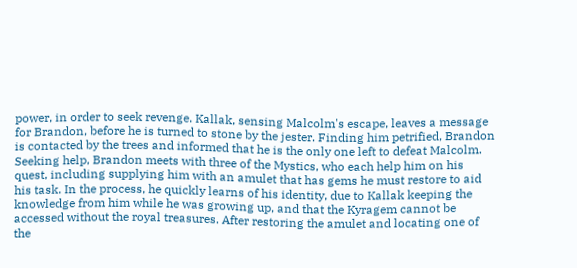power, in order to seek revenge. Kallak, sensing Malcolm's escape, leaves a message for Brandon, before he is turned to stone by the jester. Finding him petrified, Brandon is contacted by the trees and informed that he is the only one left to defeat Malcolm. Seeking help, Brandon meets with three of the Mystics, who each help him on his quest, including supplying him with an amulet that has gems he must restore to aid his task. In the process, he quickly learns of his identity, due to Kallak keeping the knowledge from him while he was growing up, and that the Kyragem cannot be accessed without the royal treasures. After restoring the amulet and locating one of the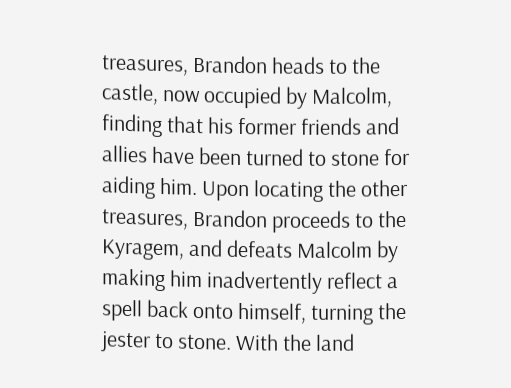treasures, Brandon heads to the castle, now occupied by Malcolm, finding that his former friends and allies have been turned to stone for aiding him. Upon locating the other treasures, Brandon proceeds to the Kyragem, and defeats Malcolm by making him inadvertently reflect a spell back onto himself, turning the jester to stone. With the land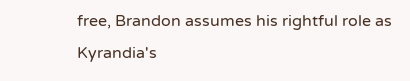free, Brandon assumes his rightful role as Kyrandia's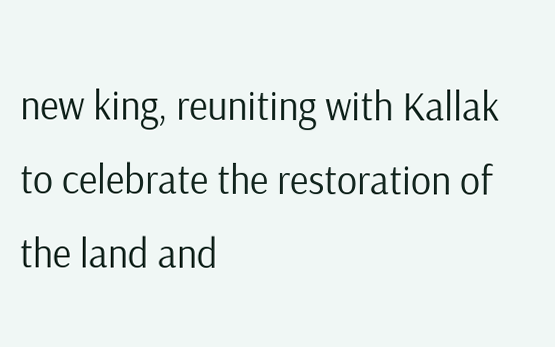new king, reuniting with Kallak to celebrate the restoration of the land and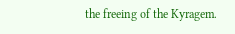the freeing of the Kyragem.